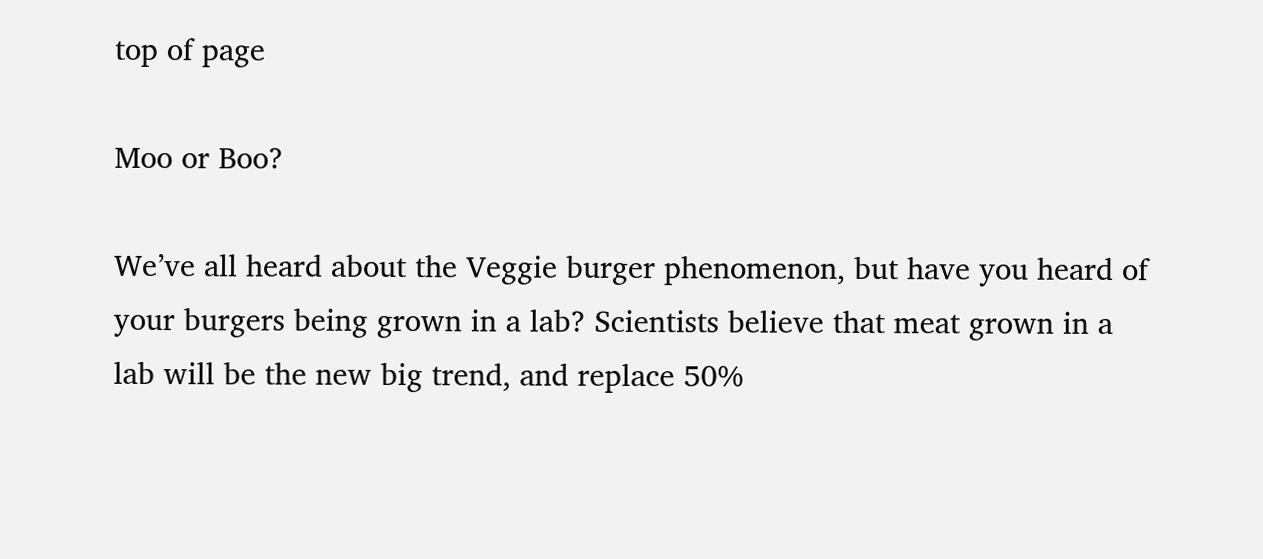top of page

Moo or Boo?

We’ve all heard about the Veggie burger phenomenon, but have you heard of your burgers being grown in a lab? Scientists believe that meat grown in a lab will be the new big trend, and replace 50%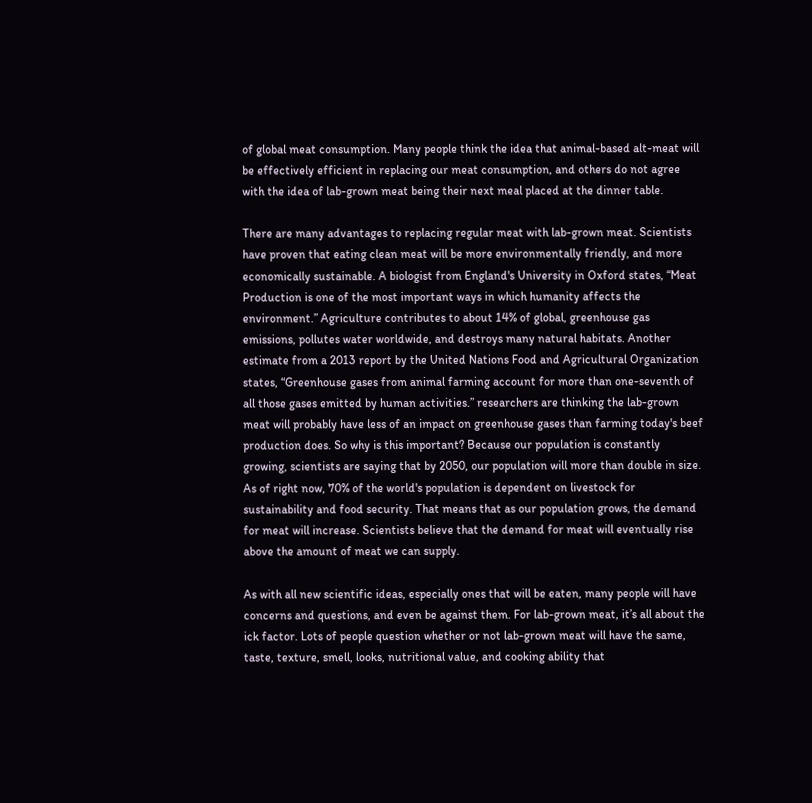of global meat consumption. Many people think the idea that animal-based alt-meat will be effectively efficient in replacing our meat consumption, and others do not agree with the idea of lab-grown meat being their next meal placed at the dinner table.

There are many advantages to replacing regular meat with lab-grown meat. Scientists have proven that eating clean meat will be more environmentally friendly, and more economically sustainable. A biologist from England's University in Oxford states, “Meat Production is one of the most important ways in which humanity affects the environment.” Agriculture contributes to about 14% of global, greenhouse gas emissions, pollutes water worldwide, and destroys many natural habitats. Another estimate from a 2013 report by the United Nations Food and Agricultural Organization states, “Greenhouse gases from animal farming account for more than one-seventh of all those gases emitted by human activities.” researchers are thinking the lab-grown meat will probably have less of an impact on greenhouse gases than farming today's beef production does. So why is this important? Because our population is constantly growing, scientists are saying that by 2050, our population will more than double in size. As of right now, 70% of the world's population is dependent on livestock for sustainability and food security. That means that as our population grows, the demand for meat will increase. Scientists believe that the demand for meat will eventually rise above the amount of meat we can supply.

As with all new scientific ideas, especially ones that will be eaten, many people will have concerns and questions, and even be against them. For lab-grown meat, it’s all about the ick factor. Lots of people question whether or not lab-grown meat will have the same, taste, texture, smell, looks, nutritional value, and cooking ability that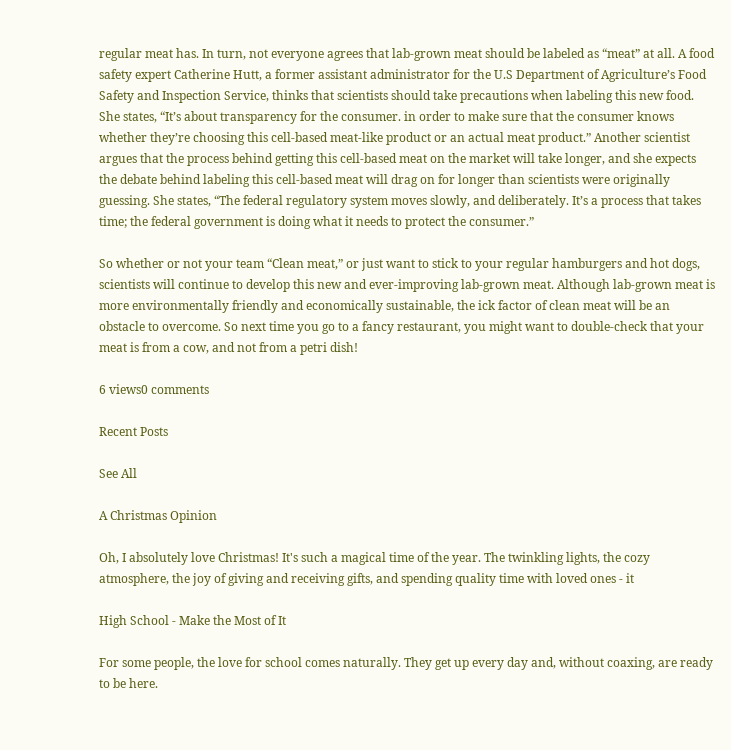regular meat has. In turn, not everyone agrees that lab-grown meat should be labeled as “meat” at all. A food safety expert Catherine Hutt, a former assistant administrator for the U.S Department of Agriculture’s Food Safety and Inspection Service, thinks that scientists should take precautions when labeling this new food. She states, “It’s about transparency for the consumer. in order to make sure that the consumer knows whether they’re choosing this cell-based meat-like product or an actual meat product.” Another scientist argues that the process behind getting this cell-based meat on the market will take longer, and she expects the debate behind labeling this cell-based meat will drag on for longer than scientists were originally guessing. She states, “The federal regulatory system moves slowly, and deliberately. It’s a process that takes time; the federal government is doing what it needs to protect the consumer.”

So whether or not your team “Clean meat,” or just want to stick to your regular hamburgers and hot dogs, scientists will continue to develop this new and ever-improving lab-grown meat. Although lab-grown meat is more environmentally friendly and economically sustainable, the ick factor of clean meat will be an obstacle to overcome. So next time you go to a fancy restaurant, you might want to double-check that your meat is from a cow, and not from a petri dish!

6 views0 comments

Recent Posts

See All

A Christmas Opinion

Oh, I absolutely love Christmas! It's such a magical time of the year. The twinkling lights, the cozy atmosphere, the joy of giving and receiving gifts, and spending quality time with loved ones - it

High School - Make the Most of It

For some people, the love for school comes naturally. They get up every day and, without coaxing, are ready to be here.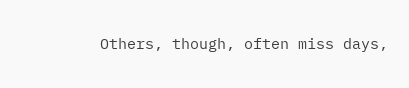Others, though, often miss days,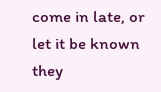come in late, or let it be known they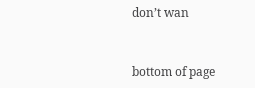don’t wan


bottom of page